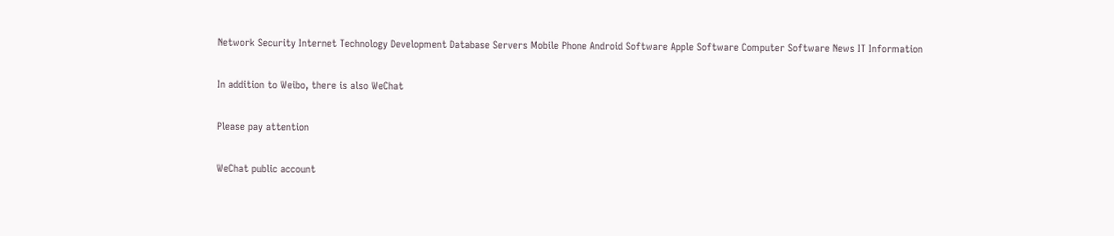Network Security Internet Technology Development Database Servers Mobile Phone Android Software Apple Software Computer Software News IT Information

In addition to Weibo, there is also WeChat

Please pay attention

WeChat public account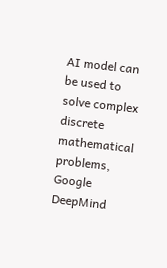AI model can be used to solve complex discrete mathematical problems, Google DeepMind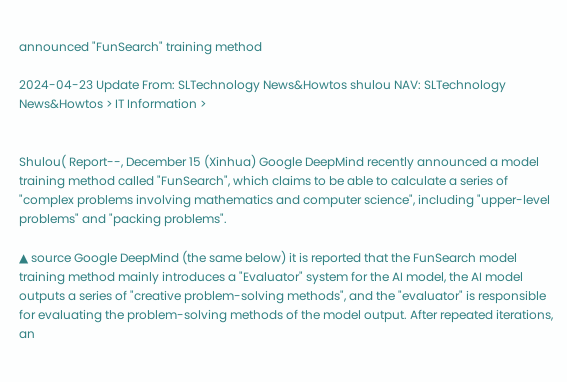announced "FunSearch" training method

2024-04-23 Update From: SLTechnology News&Howtos shulou NAV: SLTechnology News&Howtos > IT Information >


Shulou( Report--, December 15 (Xinhua) Google DeepMind recently announced a model training method called "FunSearch", which claims to be able to calculate a series of "complex problems involving mathematics and computer science", including "upper-level problems" and "packing problems".

▲ source Google DeepMind (the same below) it is reported that the FunSearch model training method mainly introduces a "Evaluator" system for the AI model, the AI model outputs a series of "creative problem-solving methods", and the "evaluator" is responsible for evaluating the problem-solving methods of the model output. After repeated iterations, an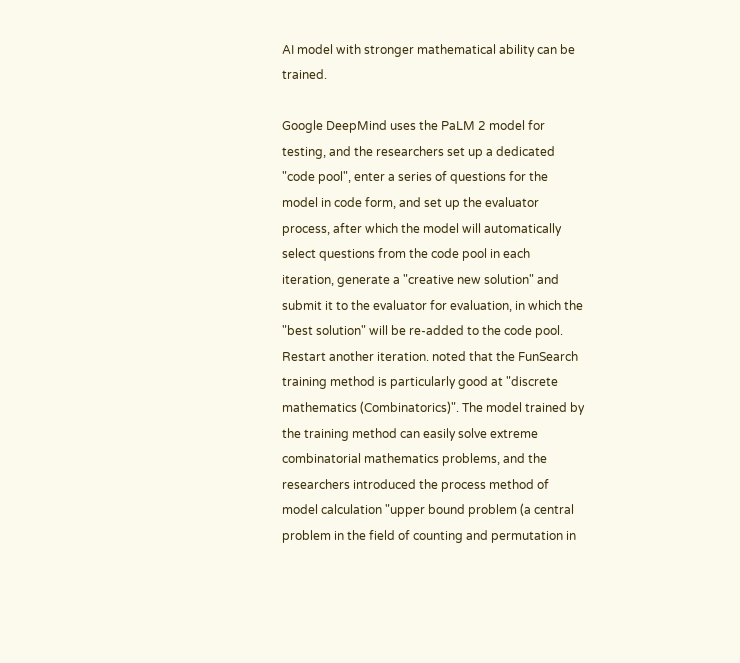AI model with stronger mathematical ability can be trained.

Google DeepMind uses the PaLM 2 model for testing, and the researchers set up a dedicated "code pool", enter a series of questions for the model in code form, and set up the evaluator process, after which the model will automatically select questions from the code pool in each iteration, generate a "creative new solution" and submit it to the evaluator for evaluation, in which the "best solution" will be re-added to the code pool. Restart another iteration. noted that the FunSearch training method is particularly good at "discrete mathematics (Combinatorics)". The model trained by the training method can easily solve extreme combinatorial mathematics problems, and the researchers introduced the process method of model calculation "upper bound problem (a central problem in the field of counting and permutation in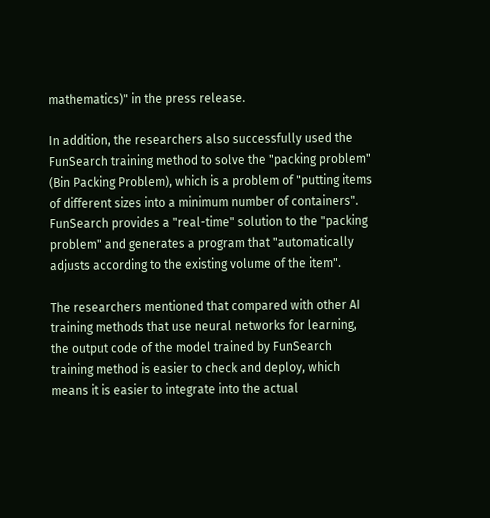mathematics)" in the press release.

In addition, the researchers also successfully used the FunSearch training method to solve the "packing problem" (Bin Packing Problem), which is a problem of "putting items of different sizes into a minimum number of containers". FunSearch provides a "real-time" solution to the "packing problem" and generates a program that "automatically adjusts according to the existing volume of the item".

The researchers mentioned that compared with other AI training methods that use neural networks for learning, the output code of the model trained by FunSearch training method is easier to check and deploy, which means it is easier to integrate into the actual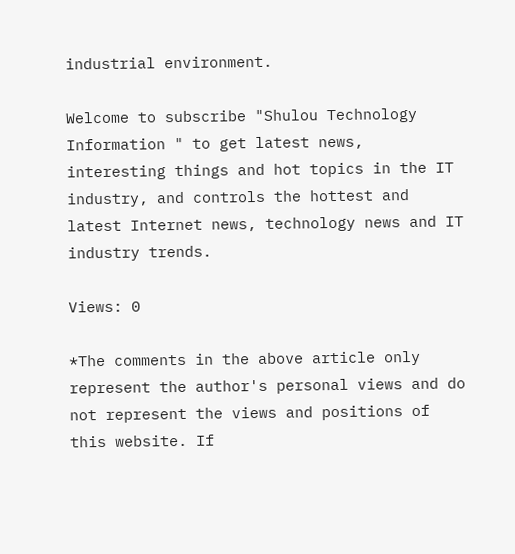industrial environment.

Welcome to subscribe "Shulou Technology Information " to get latest news, interesting things and hot topics in the IT industry, and controls the hottest and latest Internet news, technology news and IT industry trends.

Views: 0

*The comments in the above article only represent the author's personal views and do not represent the views and positions of this website. If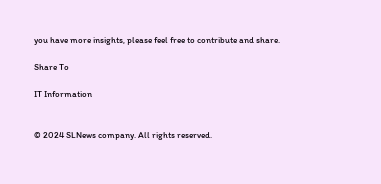you have more insights, please feel free to contribute and share.

Share To

IT Information


© 2024 SLNews company. All rights reserved.